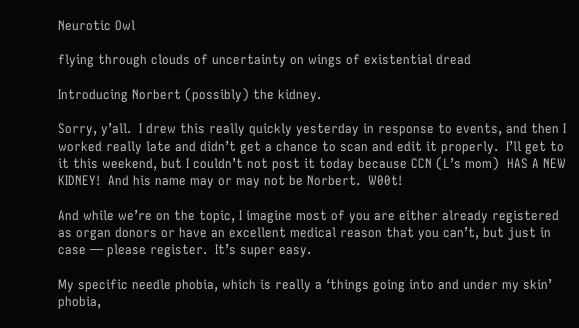Neurotic Owl

flying through clouds of uncertainty on wings of existential dread

Introducing Norbert (possibly) the kidney.

Sorry, y’all.  I drew this really quickly yesterday in response to events, and then I worked really late and didn’t get a chance to scan and edit it properly.  I’ll get to it this weekend, but I couldn’t not post it today because CCN (L’s mom)  HAS A NEW KIDNEY!  And his name may or may not be Norbert.  W00t!

And while we’re on the topic, I imagine most of you are either already registered as organ donors or have an excellent medical reason that you can’t, but just in case — please register.  It’s super easy.

My specific needle phobia, which is really a ‘things going into and under my skin’ phobia,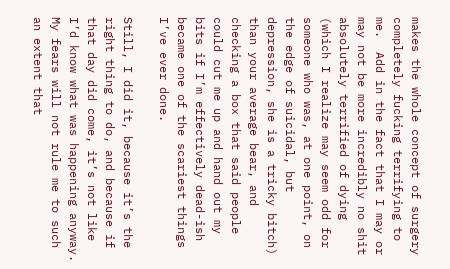makes the whole concept of surgery completely fucking terrifying to me.  Add in the fact that I may or may not be more incredibly no shit absolutely terrified of dying (which I realize may seem odd for someone who was, at one point, on the edge of suicidal, but depression, she is a tricky bitch) than your average bear, and checking a box that said people could cut me up and hand out my bits if I’m effectively dead-ish became one of the scariest things I’ve ever done.

Still, I did it, because it’s the right thing to do, and because if that day did come, it’s not like I’d know what was happening anyway.  My fears will not rule me to such an extent that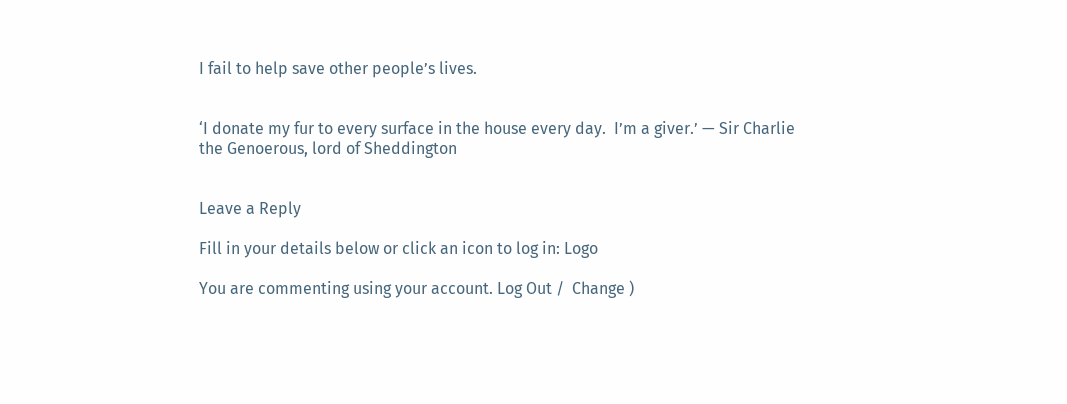I fail to help save other people’s lives.


‘I donate my fur to every surface in the house every day.  I’m a giver.’ — Sir Charlie the Genoerous, lord of Sheddington


Leave a Reply

Fill in your details below or click an icon to log in: Logo

You are commenting using your account. Log Out /  Change )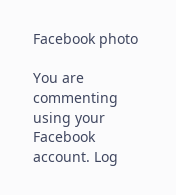Facebook photo

You are commenting using your Facebook account. Log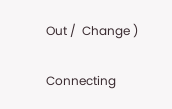Out /  Change )

Connecting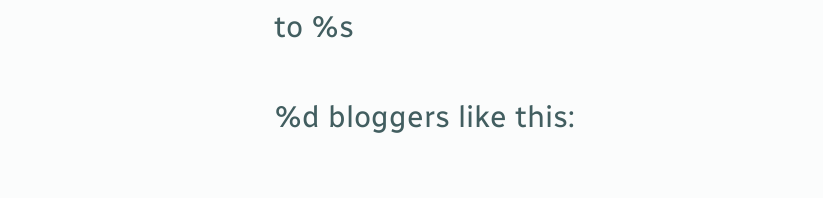to %s

%d bloggers like this: